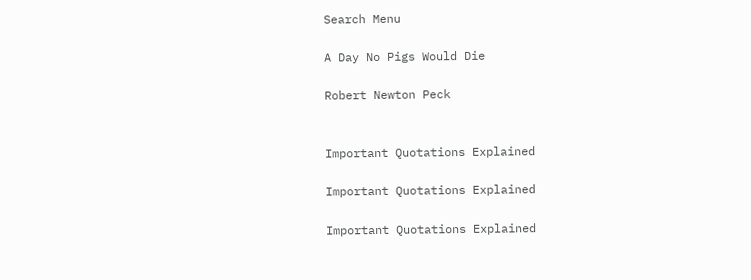Search Menu

A Day No Pigs Would Die

Robert Newton Peck


Important Quotations Explained

Important Quotations Explained

Important Quotations Explained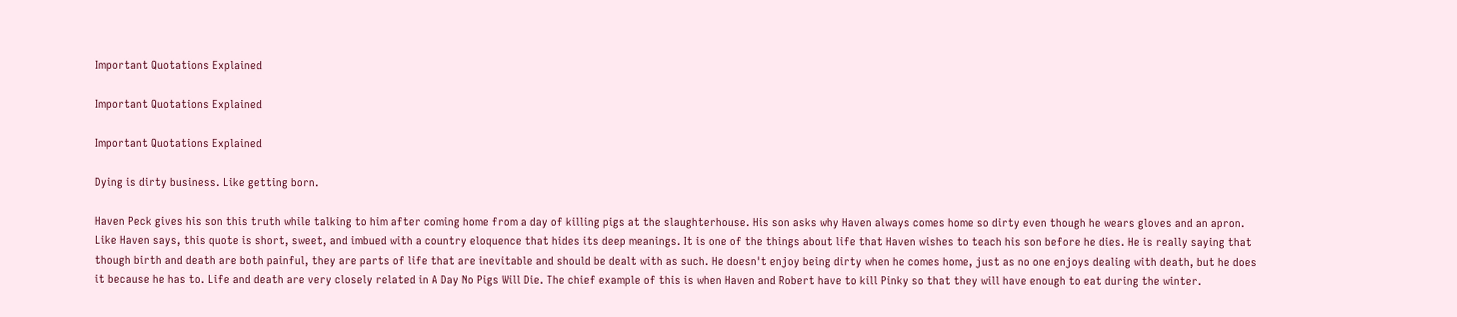Important Quotations Explained

Important Quotations Explained

Important Quotations Explained

Dying is dirty business. Like getting born.

Haven Peck gives his son this truth while talking to him after coming home from a day of killing pigs at the slaughterhouse. His son asks why Haven always comes home so dirty even though he wears gloves and an apron. Like Haven says, this quote is short, sweet, and imbued with a country eloquence that hides its deep meanings. It is one of the things about life that Haven wishes to teach his son before he dies. He is really saying that though birth and death are both painful, they are parts of life that are inevitable and should be dealt with as such. He doesn't enjoy being dirty when he comes home, just as no one enjoys dealing with death, but he does it because he has to. Life and death are very closely related in A Day No Pigs Will Die. The chief example of this is when Haven and Robert have to kill Pinky so that they will have enough to eat during the winter.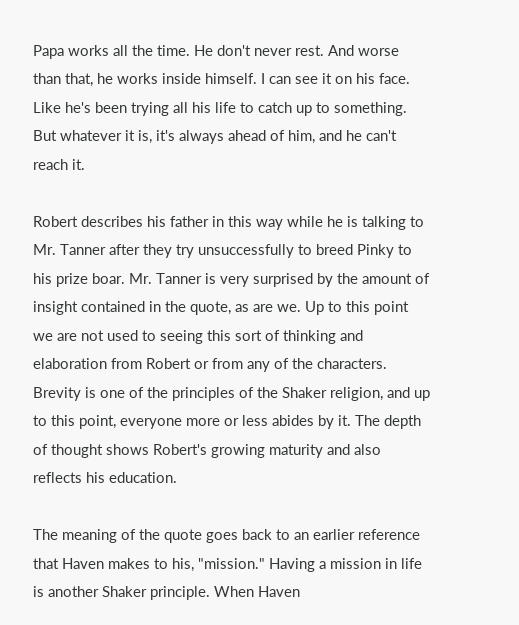Papa works all the time. He don't never rest. And worse than that, he works inside himself. I can see it on his face. Like he's been trying all his life to catch up to something. But whatever it is, it's always ahead of him, and he can't reach it.

Robert describes his father in this way while he is talking to Mr. Tanner after they try unsuccessfully to breed Pinky to his prize boar. Mr. Tanner is very surprised by the amount of insight contained in the quote, as are we. Up to this point we are not used to seeing this sort of thinking and elaboration from Robert or from any of the characters. Brevity is one of the principles of the Shaker religion, and up to this point, everyone more or less abides by it. The depth of thought shows Robert's growing maturity and also reflects his education.

The meaning of the quote goes back to an earlier reference that Haven makes to his, "mission." Having a mission in life is another Shaker principle. When Haven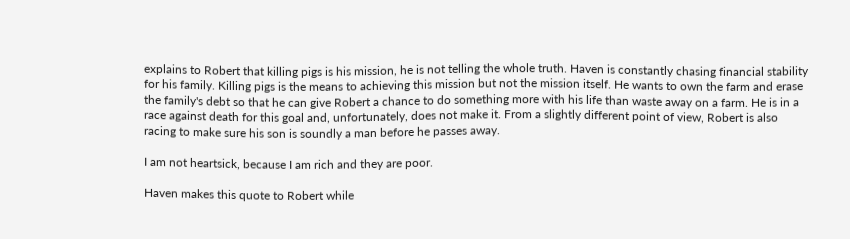explains to Robert that killing pigs is his mission, he is not telling the whole truth. Haven is constantly chasing financial stability for his family. Killing pigs is the means to achieving this mission but not the mission itself. He wants to own the farm and erase the family's debt so that he can give Robert a chance to do something more with his life than waste away on a farm. He is in a race against death for this goal and, unfortunately, does not make it. From a slightly different point of view, Robert is also racing to make sure his son is soundly a man before he passes away.

I am not heartsick, because I am rich and they are poor.

Haven makes this quote to Robert while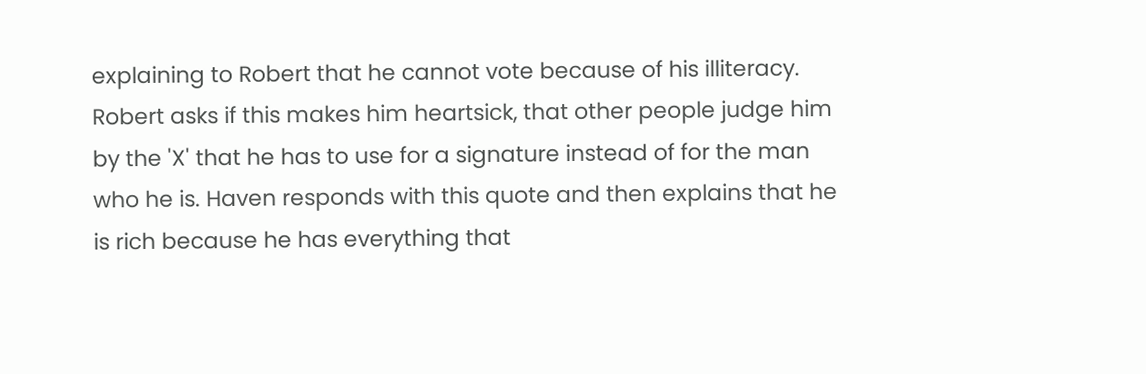explaining to Robert that he cannot vote because of his illiteracy. Robert asks if this makes him heartsick, that other people judge him by the 'X' that he has to use for a signature instead of for the man who he is. Haven responds with this quote and then explains that he is rich because he has everything that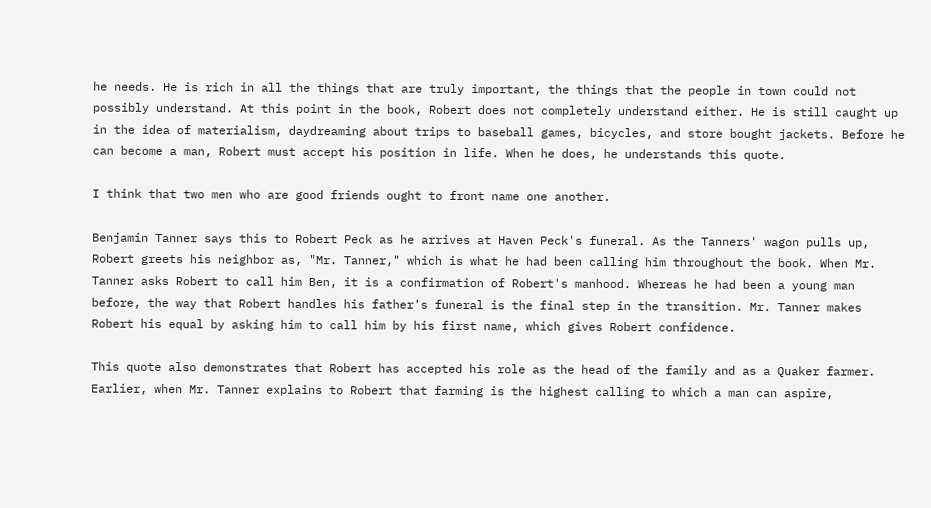he needs. He is rich in all the things that are truly important, the things that the people in town could not possibly understand. At this point in the book, Robert does not completely understand either. He is still caught up in the idea of materialism, daydreaming about trips to baseball games, bicycles, and store bought jackets. Before he can become a man, Robert must accept his position in life. When he does, he understands this quote.

I think that two men who are good friends ought to front name one another.

Benjamin Tanner says this to Robert Peck as he arrives at Haven Peck's funeral. As the Tanners' wagon pulls up, Robert greets his neighbor as, "Mr. Tanner," which is what he had been calling him throughout the book. When Mr. Tanner asks Robert to call him Ben, it is a confirmation of Robert's manhood. Whereas he had been a young man before, the way that Robert handles his father's funeral is the final step in the transition. Mr. Tanner makes Robert his equal by asking him to call him by his first name, which gives Robert confidence.

This quote also demonstrates that Robert has accepted his role as the head of the family and as a Quaker farmer. Earlier, when Mr. Tanner explains to Robert that farming is the highest calling to which a man can aspire,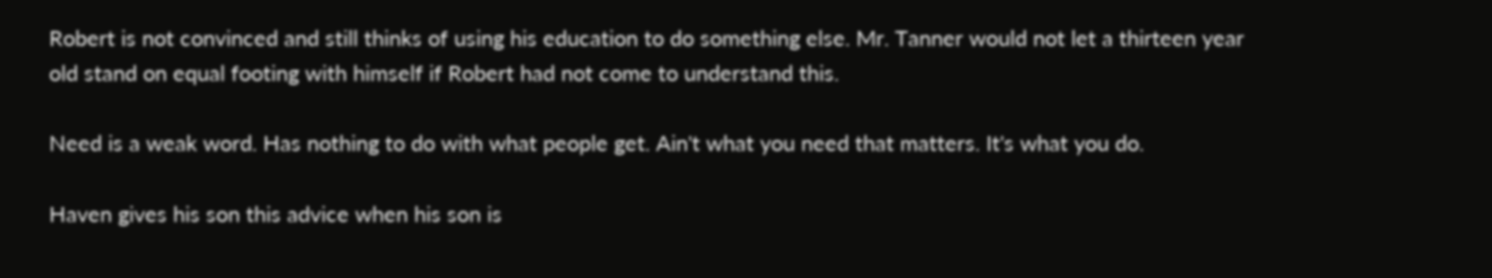Robert is not convinced and still thinks of using his education to do something else. Mr. Tanner would not let a thirteen year old stand on equal footing with himself if Robert had not come to understand this.

Need is a weak word. Has nothing to do with what people get. Ain't what you need that matters. It's what you do.

Haven gives his son this advice when his son is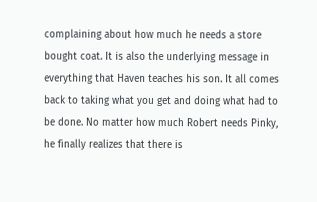complaining about how much he needs a store bought coat. It is also the underlying message in everything that Haven teaches his son. It all comes back to taking what you get and doing what had to be done. No matter how much Robert needs Pinky, he finally realizes that there is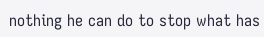nothing he can do to stop what has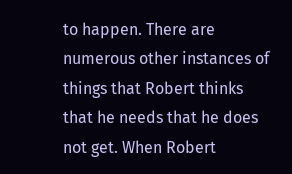to happen. There are numerous other instances of things that Robert thinks that he needs that he does not get. When Robert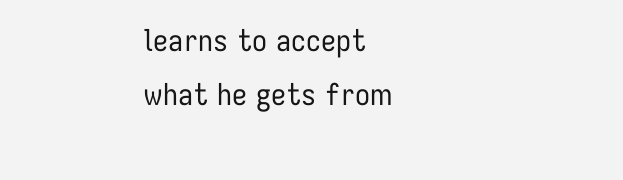learns to accept what he gets from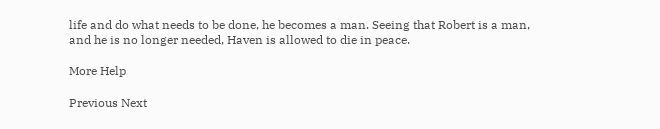life and do what needs to be done, he becomes a man. Seeing that Robert is a man, and he is no longer needed, Haven is allowed to die in peace.

More Help

Previous Next